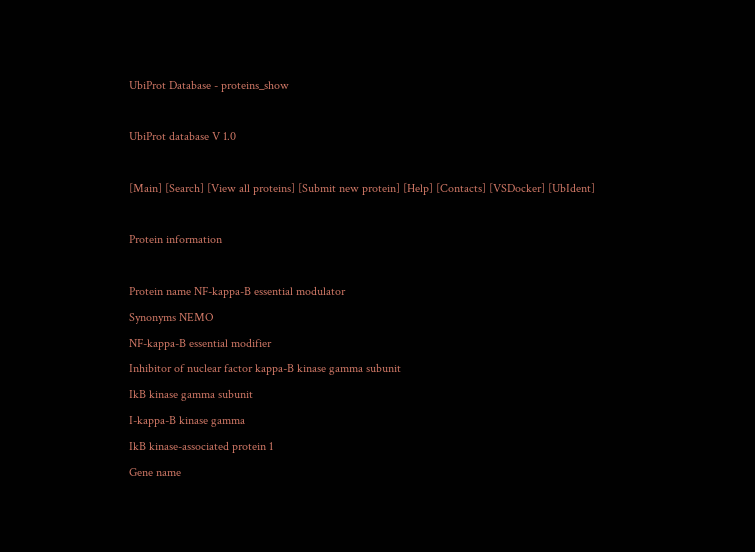UbiProt Database - proteins_show

UbiProt database V 1.0

[Main] [Search] [View all proteins] [Submit new protein] [Help] [Contacts] [VSDocker] [UbIdent]

Protein information

Protein name NF-kappa-B essential modulator
Synonyms NEMO
NF-kappa-B essential modifier
Inhibitor of nuclear factor kappa-B kinase gamma subunit
IkB kinase gamma subunit
I-kappa-B kinase gamma
IkB kinase-associated protein 1
Gene name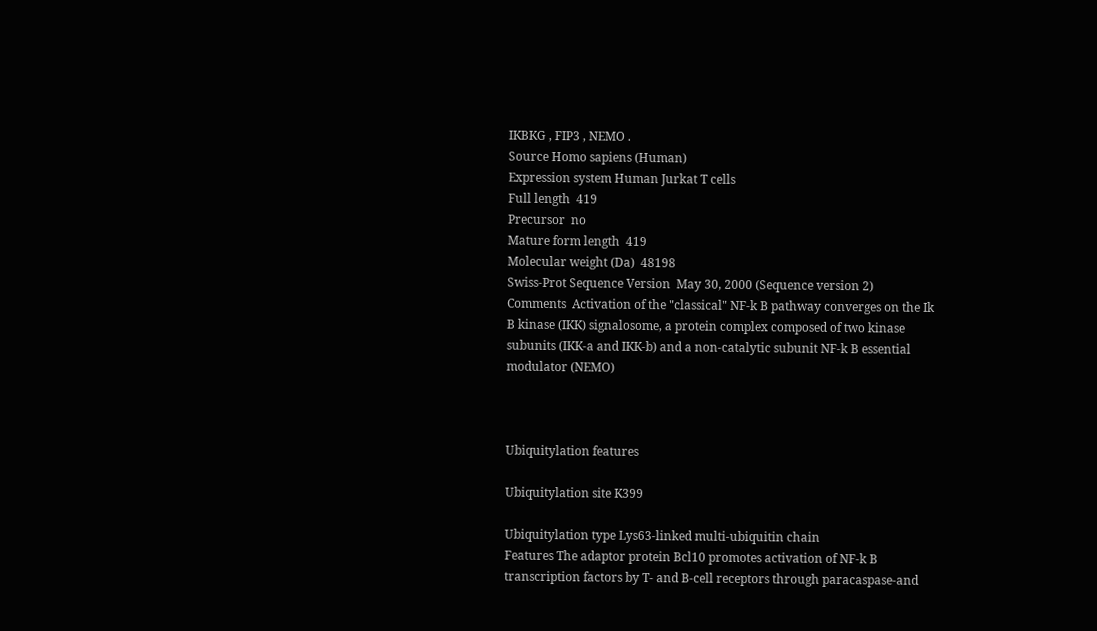IKBKG , FIP3 , NEMO .
Source Homo sapiens (Human)
Expression system Human Jurkat T cells
Full length  419
Precursor  no
Mature form length  419
Molecular weight (Da)  48198
Swiss-Prot Sequence Version  May 30, 2000 (Sequence version 2)
Comments  Activation of the "classical" NF-k B pathway converges on the Ik B kinase (IKK) signalosome, a protein complex composed of two kinase subunits (IKK-a and IKK-b) and a non-catalytic subunit NF-k B essential modulator (NEMO)



Ubiquitylation features

Ubiquitylation site K399

Ubiquitylation type Lys63-linked multi-ubiquitin chain
Features The adaptor protein Bcl10 promotes activation of NF-k B transcription factors by T- and B-cell receptors through paracaspase-and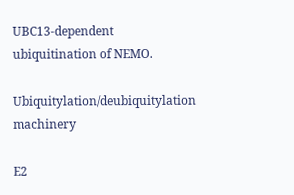UBC13-dependent ubiquitination of NEMO.

Ubiquitylation/deubiquitylation machinery

E2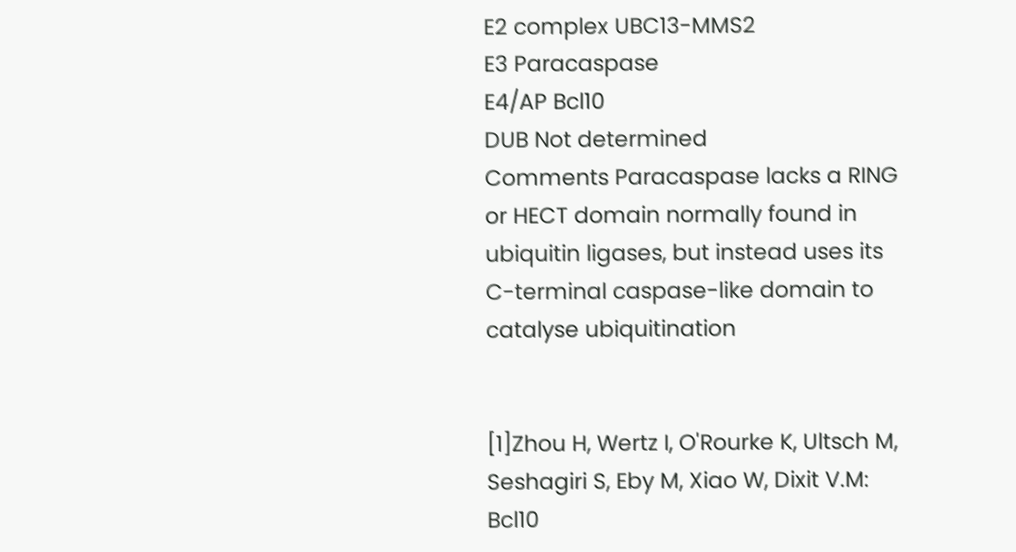E2 complex UBC13-MMS2
E3 Paracaspase
E4/AP Bcl10
DUB Not determined
Comments Paracaspase lacks a RING or HECT domain normally found in ubiquitin ligases, but instead uses its C-terminal caspase-like domain to catalyse ubiquitination


[1]Zhou H, Wertz I, O'Rourke K, Ultsch M, Seshagiri S, Eby M, Xiao W, Dixit V.M:
Bcl10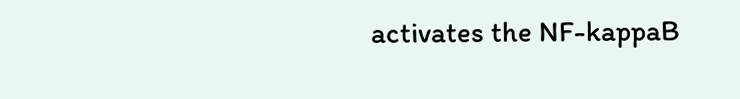activates the NF-kappaB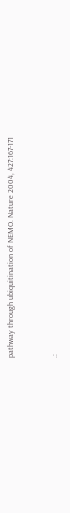pathway through ubiquitination of NEMO. Nature 2004, 427:167-171


.: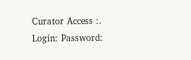Curator Access :.
Login: Password: